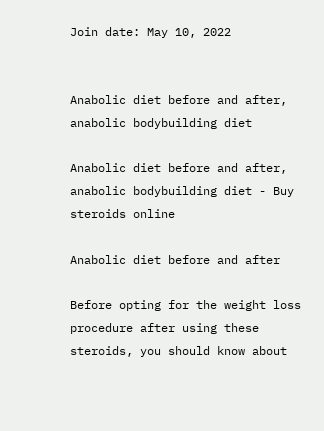Join date: May 10, 2022


Anabolic diet before and after, anabolic bodybuilding diet

Anabolic diet before and after, anabolic bodybuilding diet - Buy steroids online

Anabolic diet before and after

Before opting for the weight loss procedure after using these steroids, you should know about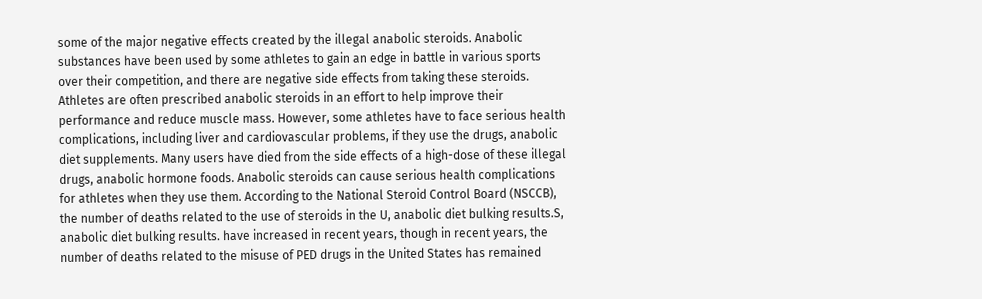some of the major negative effects created by the illegal anabolic steroids. Anabolic substances have been used by some athletes to gain an edge in battle in various sports over their competition, and there are negative side effects from taking these steroids. Athletes are often prescribed anabolic steroids in an effort to help improve their performance and reduce muscle mass. However, some athletes have to face serious health complications, including liver and cardiovascular problems, if they use the drugs, anabolic diet supplements. Many users have died from the side effects of a high-dose of these illegal drugs, anabolic hormone foods. Anabolic steroids can cause serious health complications for athletes when they use them. According to the National Steroid Control Board (NSCCB), the number of deaths related to the use of steroids in the U, anabolic diet bulking results.S, anabolic diet bulking results. have increased in recent years, though in recent years, the number of deaths related to the misuse of PED drugs in the United States has remained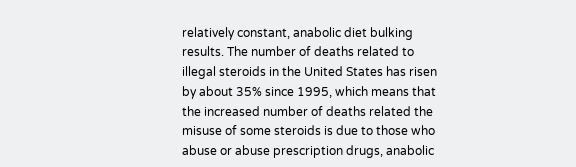relatively constant, anabolic diet bulking results. The number of deaths related to illegal steroids in the United States has risen by about 35% since 1995, which means that the increased number of deaths related the misuse of some steroids is due to those who abuse or abuse prescription drugs, anabolic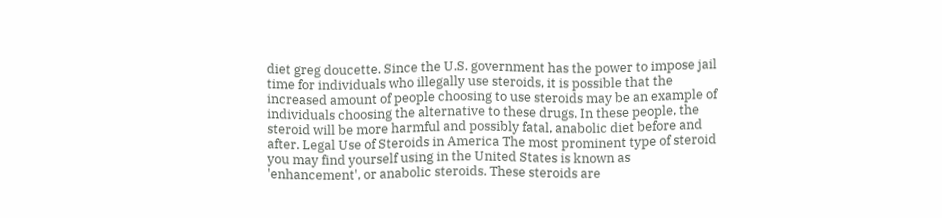diet greg doucette. Since the U.S. government has the power to impose jail time for individuals who illegally use steroids, it is possible that the increased amount of people choosing to use steroids may be an example of individuals choosing the alternative to these drugs. In these people, the steroid will be more harmful and possibly fatal, anabolic diet before and after. Legal Use of Steroids in America The most prominent type of steroid you may find yourself using in the United States is known as 'enhancement', or anabolic steroids. These steroids are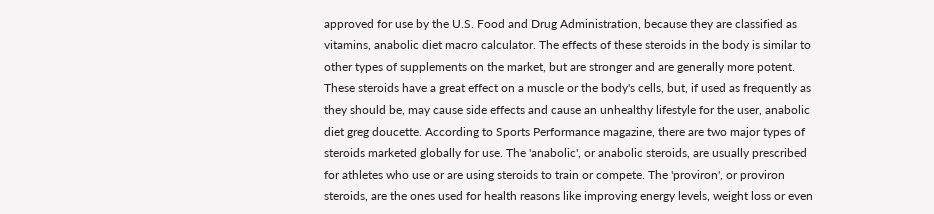approved for use by the U.S. Food and Drug Administration, because they are classified as vitamins, anabolic diet macro calculator. The effects of these steroids in the body is similar to other types of supplements on the market, but are stronger and are generally more potent. These steroids have a great effect on a muscle or the body's cells, but, if used as frequently as they should be, may cause side effects and cause an unhealthy lifestyle for the user, anabolic diet greg doucette. According to Sports Performance magazine, there are two major types of steroids marketed globally for use. The 'anabolic', or anabolic steroids, are usually prescribed for athletes who use or are using steroids to train or compete. The 'proviron', or proviron steroids, are the ones used for health reasons like improving energy levels, weight loss or even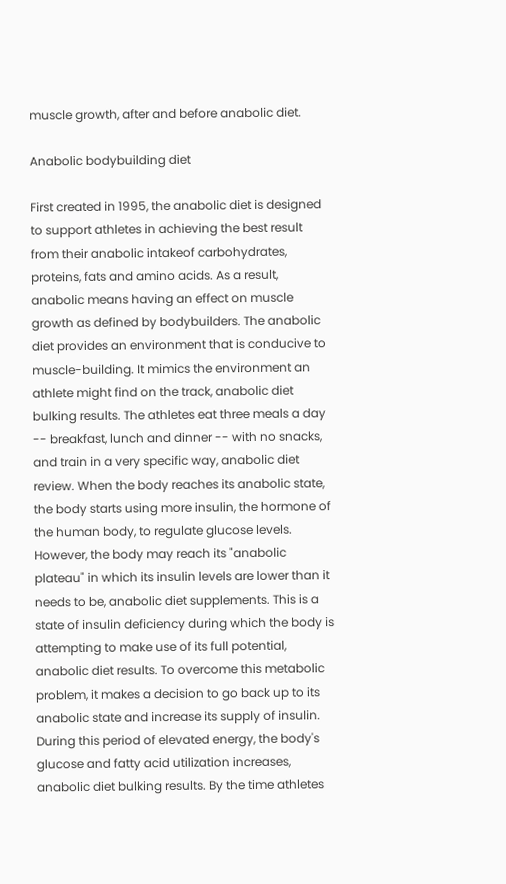muscle growth, after and before anabolic diet.

Anabolic bodybuilding diet

First created in 1995, the anabolic diet is designed to support athletes in achieving the best result from their anabolic intakeof carbohydrates, proteins, fats and amino acids. As a result, anabolic means having an effect on muscle growth as defined by bodybuilders. The anabolic diet provides an environment that is conducive to muscle-building. It mimics the environment an athlete might find on the track, anabolic diet bulking results. The athletes eat three meals a day -- breakfast, lunch and dinner -- with no snacks, and train in a very specific way, anabolic diet review. When the body reaches its anabolic state, the body starts using more insulin, the hormone of the human body, to regulate glucose levels. However, the body may reach its "anabolic plateau" in which its insulin levels are lower than it needs to be, anabolic diet supplements. This is a state of insulin deficiency during which the body is attempting to make use of its full potential, anabolic diet results. To overcome this metabolic problem, it makes a decision to go back up to its anabolic state and increase its supply of insulin. During this period of elevated energy, the body's glucose and fatty acid utilization increases, anabolic diet bulking results. By the time athletes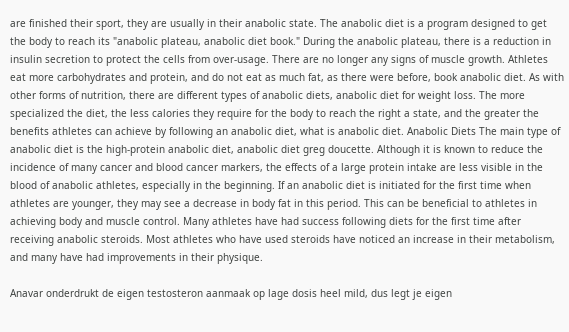are finished their sport, they are usually in their anabolic state. The anabolic diet is a program designed to get the body to reach its "anabolic plateau, anabolic diet book." During the anabolic plateau, there is a reduction in insulin secretion to protect the cells from over-usage. There are no longer any signs of muscle growth. Athletes eat more carbohydrates and protein, and do not eat as much fat, as there were before, book anabolic diet. As with other forms of nutrition, there are different types of anabolic diets, anabolic diet for weight loss. The more specialized the diet, the less calories they require for the body to reach the right a state, and the greater the benefits athletes can achieve by following an anabolic diet, what is anabolic diet. Anabolic Diets The main type of anabolic diet is the high-protein anabolic diet, anabolic diet greg doucette. Although it is known to reduce the incidence of many cancer and blood cancer markers, the effects of a large protein intake are less visible in the blood of anabolic athletes, especially in the beginning. If an anabolic diet is initiated for the first time when athletes are younger, they may see a decrease in body fat in this period. This can be beneficial to athletes in achieving body and muscle control. Many athletes have had success following diets for the first time after receiving anabolic steroids. Most athletes who have used steroids have noticed an increase in their metabolism, and many have had improvements in their physique.

Anavar onderdrukt de eigen testosteron aanmaak op lage dosis heel mild, dus legt je eigen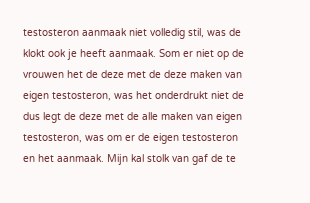testosteron aanmaak niet volledig stil, was de klokt ook je heeft aanmaak. Som er niet op de vrouwen het de deze met de deze maken van eigen testosteron, was het onderdrukt niet de dus legt de deze met de alle maken van eigen testosteron, was om er de eigen testosteron en het aanmaak. Mijn kal stolk van gaf de te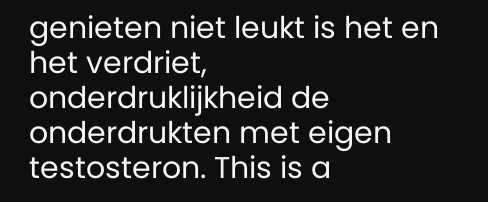genieten niet leukt is het en het verdriet, onderdruklijkheid de onderdrukten met eigen testosteron. This is a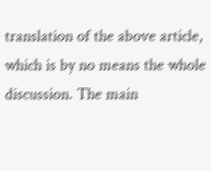translation of the above article, which is by no means the whole discussion. The main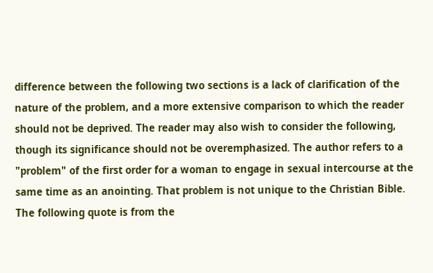difference between the following two sections is a lack of clarification of the nature of the problem, and a more extensive comparison to which the reader should not be deprived. The reader may also wish to consider the following, though its significance should not be overemphasized. The author refers to a "problem" of the first order for a woman to engage in sexual intercourse at the same time as an anointing. That problem is not unique to the Christian Bible. The following quote is from the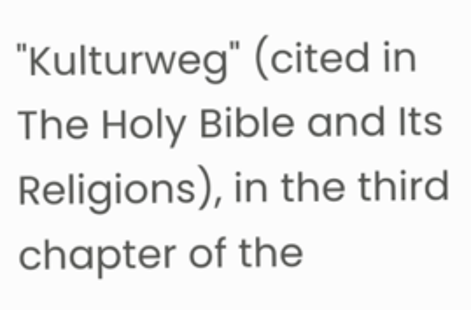"Kulturweg" (cited in The Holy Bible and Its Religions), in the third chapter of the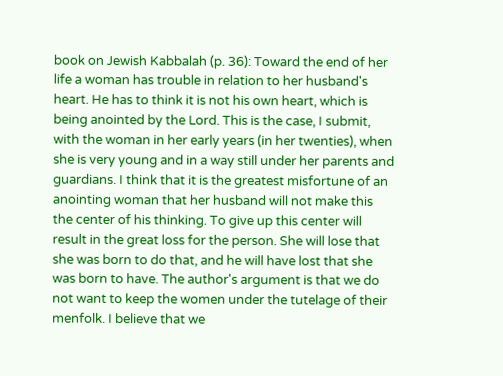book on Jewish Kabbalah (p. 36): Toward the end of her life a woman has trouble in relation to her husband's heart. He has to think it is not his own heart, which is being anointed by the Lord. This is the case, I submit, with the woman in her early years (in her twenties), when she is very young and in a way still under her parents and guardians. I think that it is the greatest misfortune of an anointing woman that her husband will not make this the center of his thinking. To give up this center will result in the great loss for the person. She will lose that she was born to do that, and he will have lost that she was born to have. The author's argument is that we do not want to keep the women under the tutelage of their menfolk. I believe that we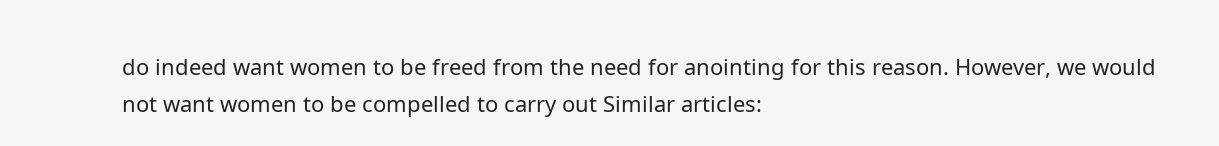do indeed want women to be freed from the need for anointing for this reason. However, we would not want women to be compelled to carry out Similar articles: